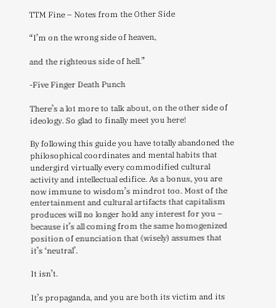TTM Fine – Notes from the Other Side

“I’m on the wrong side of heaven,

and the righteous side of hell.”

-Five Finger Death Punch

There’s a lot more to talk about, on the other side of ideology. So glad to finally meet you here!

By following this guide you have totally abandoned the philosophical coordinates and mental habits that undergird virtually every commodified cultural activity and intellectual edifice. As a bonus, you are now immune to wisdom’s mindrot too. Most of the entertainment and cultural artifacts that capitalism produces will no longer hold any interest for you – because it’s all coming from the same homogenized position of enunciation that (wisely) assumes that it’s ‘neutral’.

It isn’t.

It’s propaganda, and you are both its victim and its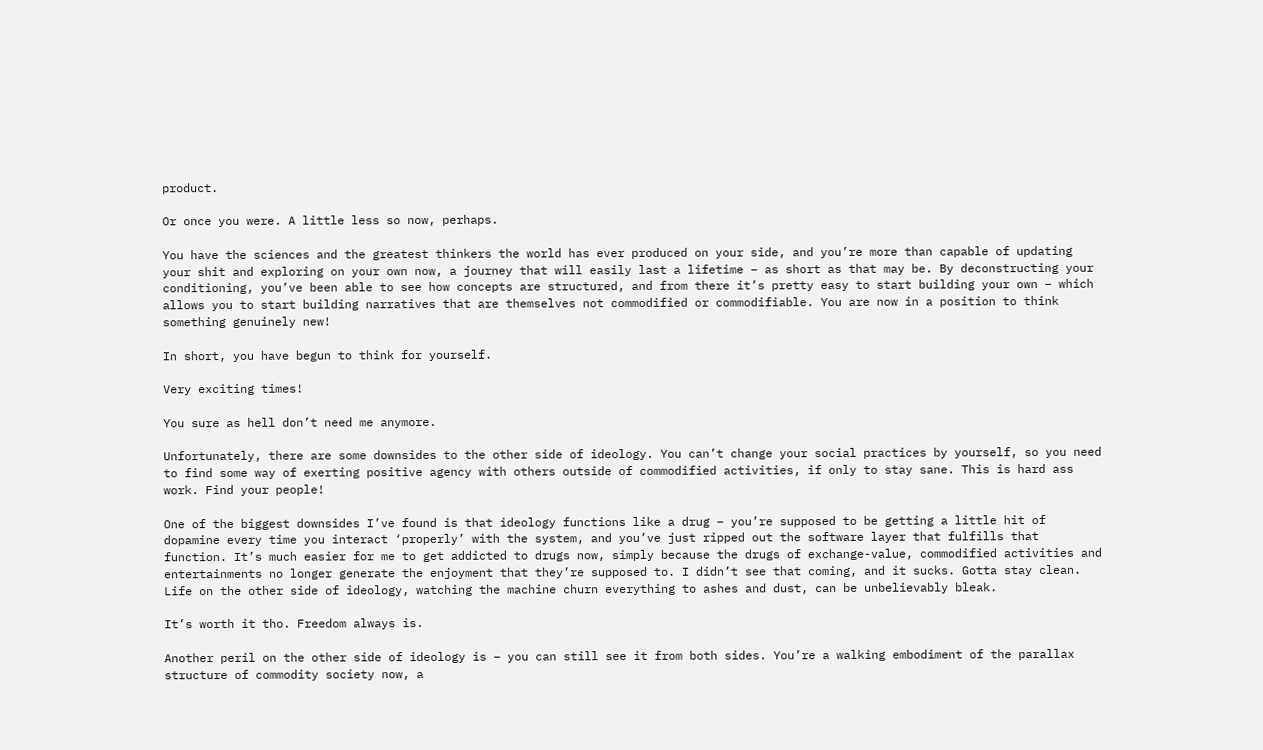product.

Or once you were. A little less so now, perhaps.

You have the sciences and the greatest thinkers the world has ever produced on your side, and you’re more than capable of updating your shit and exploring on your own now, a journey that will easily last a lifetime – as short as that may be. By deconstructing your conditioning, you’ve been able to see how concepts are structured, and from there it’s pretty easy to start building your own – which allows you to start building narratives that are themselves not commodified or commodifiable. You are now in a position to think something genuinely new!

In short, you have begun to think for yourself.

Very exciting times!

You sure as hell don’t need me anymore.

Unfortunately, there are some downsides to the other side of ideology. You can’t change your social practices by yourself, so you need to find some way of exerting positive agency with others outside of commodified activities, if only to stay sane. This is hard ass work. Find your people!

One of the biggest downsides I’ve found is that ideology functions like a drug – you’re supposed to be getting a little hit of dopamine every time you interact ‘properly’ with the system, and you’ve just ripped out the software layer that fulfills that function. It’s much easier for me to get addicted to drugs now, simply because the drugs of exchange-value, commodified activities and entertainments no longer generate the enjoyment that they’re supposed to. I didn’t see that coming, and it sucks. Gotta stay clean. Life on the other side of ideology, watching the machine churn everything to ashes and dust, can be unbelievably bleak.

It’s worth it tho. Freedom always is.

Another peril on the other side of ideology is – you can still see it from both sides. You’re a walking embodiment of the parallax structure of commodity society now, a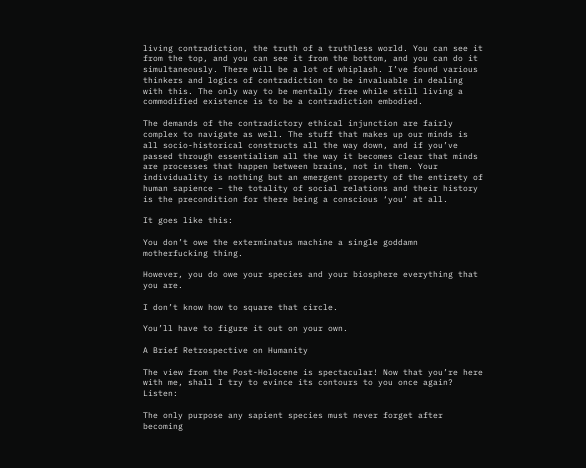living contradiction, the truth of a truthless world. You can see it from the top, and you can see it from the bottom, and you can do it simultaneously. There will be a lot of whiplash. I’ve found various thinkers and logics of contradiction to be invaluable in dealing with this. The only way to be mentally free while still living a commodified existence is to be a contradiction embodied.

The demands of the contradictory ethical injunction are fairly complex to navigate as well. The stuff that makes up our minds is all socio-historical constructs all the way down, and if you’ve passed through essentialism all the way it becomes clear that minds are processes that happen between brains, not in them. Your individuality is nothing but an emergent property of the entirety of human sapience – the totality of social relations and their history is the precondition for there being a conscious ‘you’ at all.

It goes like this:

You don’t owe the exterminatus machine a single goddamn motherfucking thing.

However, you do owe your species and your biosphere everything that you are.

I don’t know how to square that circle.

You’ll have to figure it out on your own.

A Brief Retrospective on Humanity

The view from the Post-Holocene is spectacular! Now that you’re here with me, shall I try to evince its contours to you once again? Listen:

The only purpose any sapient species must never forget after becoming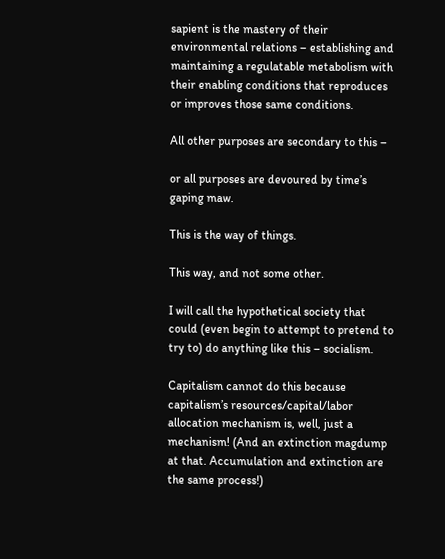sapient is the mastery of their environmental relations – establishing and maintaining a regulatable metabolism with their enabling conditions that reproduces or improves those same conditions.

All other purposes are secondary to this –

or all purposes are devoured by time’s gaping maw.

This is the way of things.

This way, and not some other.

I will call the hypothetical society that could (even begin to attempt to pretend to try to) do anything like this – socialism.

Capitalism cannot do this because capitalism’s resources/capital/labor allocation mechanism is, well, just a mechanism! (And an extinction magdump at that. Accumulation and extinction are the same process!)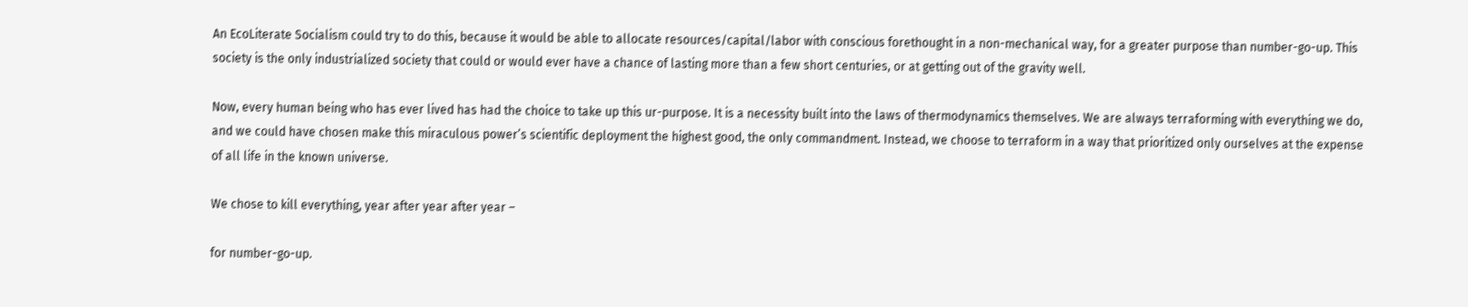An EcoLiterate Socialism could try to do this, because it would be able to allocate resources/capital/labor with conscious forethought in a non-mechanical way, for a greater purpose than number-go-up. This society is the only industrialized society that could or would ever have a chance of lasting more than a few short centuries, or at getting out of the gravity well.

Now, every human being who has ever lived has had the choice to take up this ur-purpose. It is a necessity built into the laws of thermodynamics themselves. We are always terraforming with everything we do, and we could have chosen make this miraculous power’s scientific deployment the highest good, the only commandment. Instead, we choose to terraform in a way that prioritized only ourselves at the expense of all life in the known universe.

We chose to kill everything, year after year after year –

for number-go-up.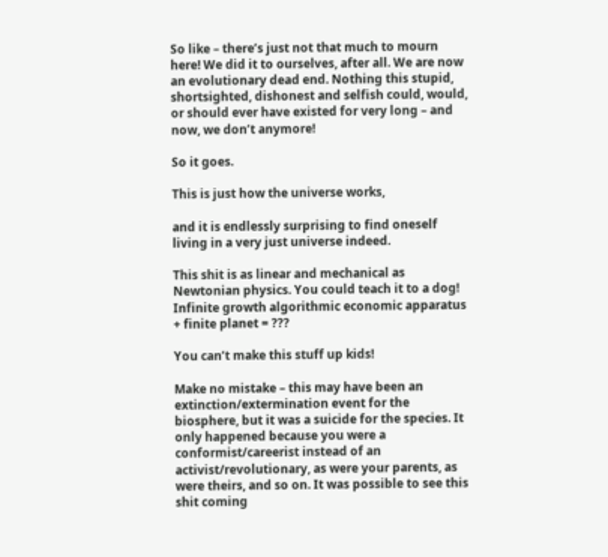So like – there’s just not that much to mourn here! We did it to ourselves, after all. We are now an evolutionary dead end. Nothing this stupid, shortsighted, dishonest and selfish could, would, or should ever have existed for very long – and now, we don’t anymore!

So it goes.

This is just how the universe works,

and it is endlessly surprising to find oneself living in a very just universe indeed.

This shit is as linear and mechanical as Newtonian physics. You could teach it to a dog! Infinite growth algorithmic economic apparatus + finite planet = ???

You can’t make this stuff up kids!

Make no mistake – this may have been an extinction/extermination event for the biosphere, but it was a suicide for the species. It only happened because you were a conformist/careerist instead of an activist/revolutionary, as were your parents, as were theirs, and so on. It was possible to see this shit coming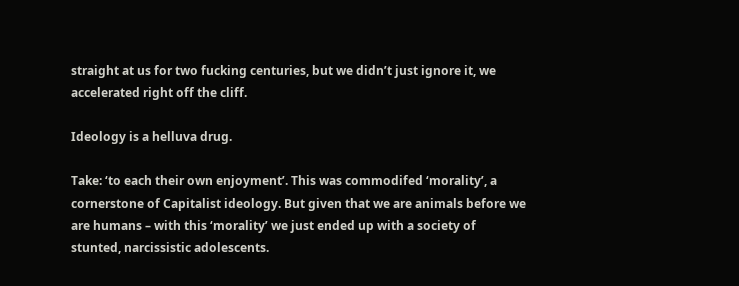straight at us for two fucking centuries, but we didn’t just ignore it, we accelerated right off the cliff.

Ideology is a helluva drug.

Take: ‘to each their own enjoyment’. This was commodifed ‘morality’, a cornerstone of Capitalist ideology. But given that we are animals before we are humans – with this ‘morality’ we just ended up with a society of stunted, narcissistic adolescents.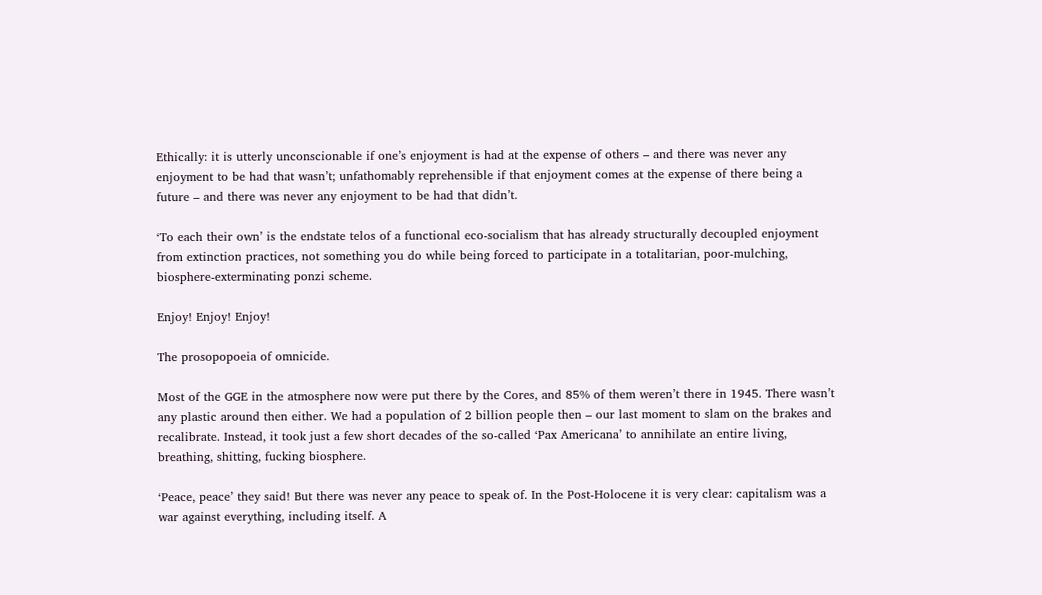Ethically: it is utterly unconscionable if one’s enjoyment is had at the expense of others – and there was never any enjoyment to be had that wasn’t; unfathomably reprehensible if that enjoyment comes at the expense of there being a future – and there was never any enjoyment to be had that didn’t.

‘To each their own’ is the endstate telos of a functional eco-socialism that has already structurally decoupled enjoyment from extinction practices, not something you do while being forced to participate in a totalitarian, poor-mulching, biosphere-exterminating ponzi scheme.

Enjoy! Enjoy! Enjoy!

The prosopopoeia of omnicide.

Most of the GGE in the atmosphere now were put there by the Cores, and 85% of them weren’t there in 1945. There wasn’t any plastic around then either. We had a population of 2 billion people then – our last moment to slam on the brakes and recalibrate. Instead, it took just a few short decades of the so-called ‘Pax Americana’ to annihilate an entire living, breathing, shitting, fucking biosphere.

‘Peace, peace’ they said! But there was never any peace to speak of. In the Post-Holocene it is very clear: capitalism was a war against everything, including itself. A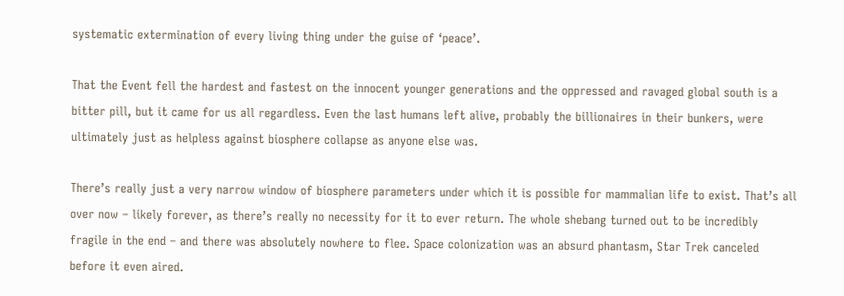systematic extermination of every living thing under the guise of ‘peace’.

That the Event fell the hardest and fastest on the innocent younger generations and the oppressed and ravaged global south is a bitter pill, but it came for us all regardless. Even the last humans left alive, probably the billionaires in their bunkers, were ultimately just as helpless against biosphere collapse as anyone else was.

There’s really just a very narrow window of biosphere parameters under which it is possible for mammalian life to exist. That’s all over now – likely forever, as there’s really no necessity for it to ever return. The whole shebang turned out to be incredibly fragile in the end – and there was absolutely nowhere to flee. Space colonization was an absurd phantasm, Star Trek canceled before it even aired.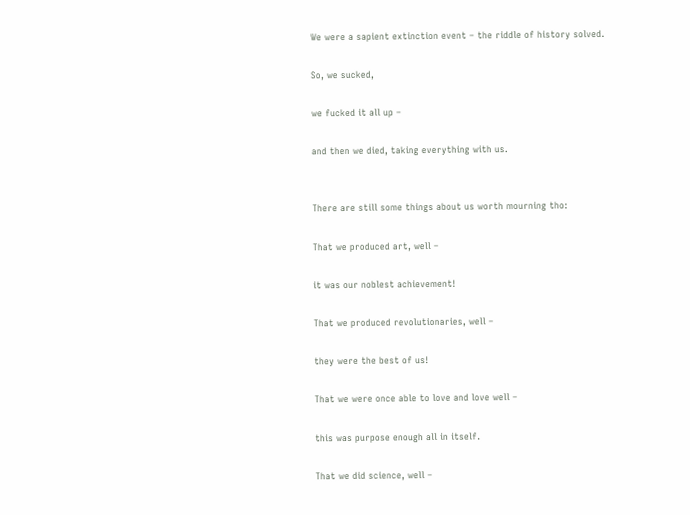We were a sapient extinction event – the riddle of history solved.

So, we sucked,

we fucked it all up –

and then we died, taking everything with us.


There are still some things about us worth mourning tho:

That we produced art, well –

it was our noblest achievement!

That we produced revolutionaries, well –

they were the best of us!

That we were once able to love and love well –

this was purpose enough all in itself.

That we did science, well –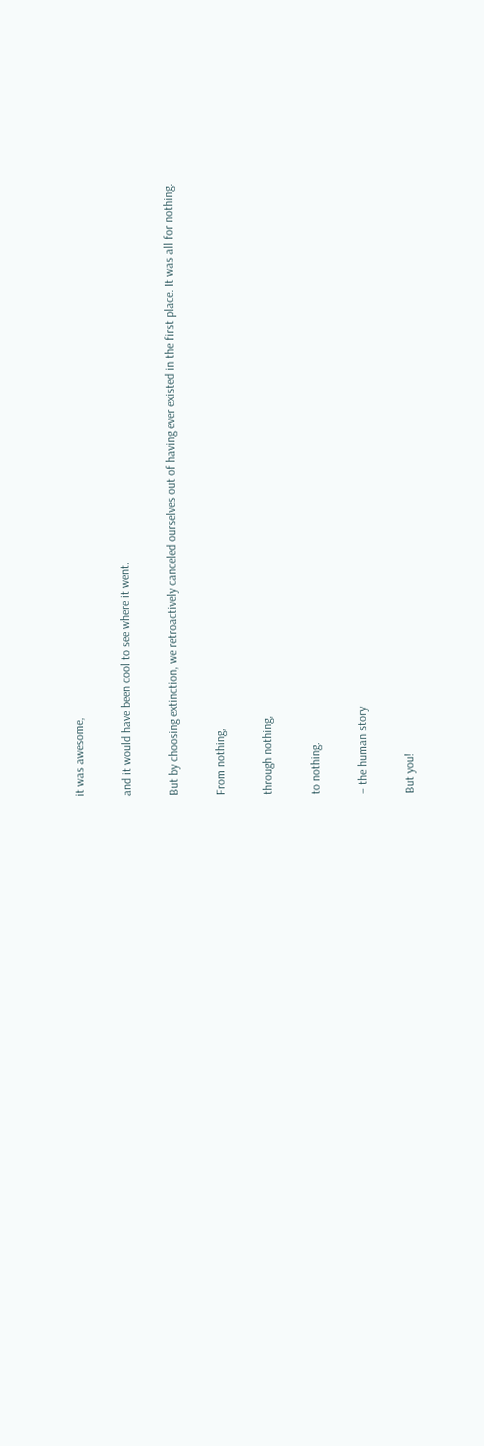it was awesome,

and it would have been cool to see where it went.

But by choosing extinction, we retroactively canceled ourselves out of having ever existed in the first place. It was all for nothing.

From nothing,

through nothing,

to nothing.

– the human story

But you!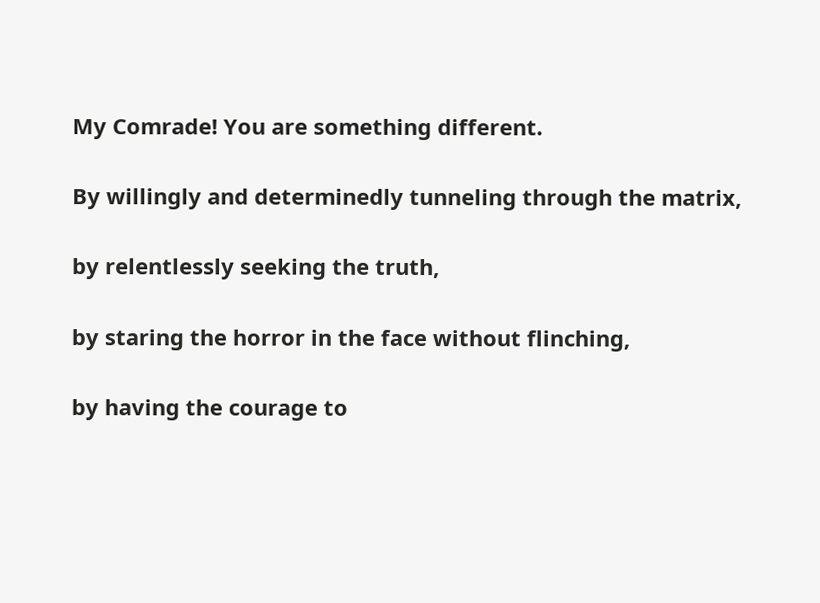My Comrade! You are something different.

By willingly and determinedly tunneling through the matrix,

by relentlessly seeking the truth,

by staring the horror in the face without flinching,

by having the courage to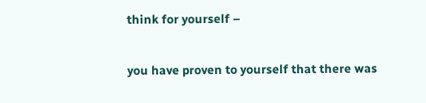think for yourself –

you have proven to yourself that there was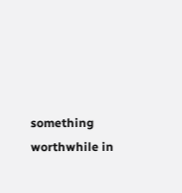something worthwhile in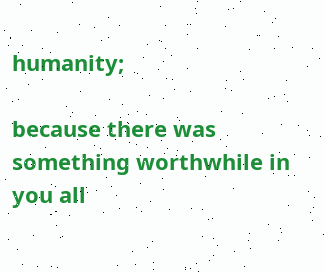humanity;

because there was something worthwhile in you all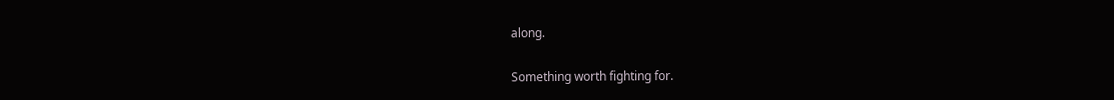along.

Something worth fighting for.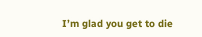I’m glad you get to die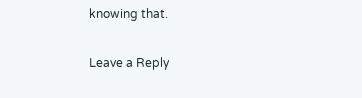knowing that.

Leave a Reply